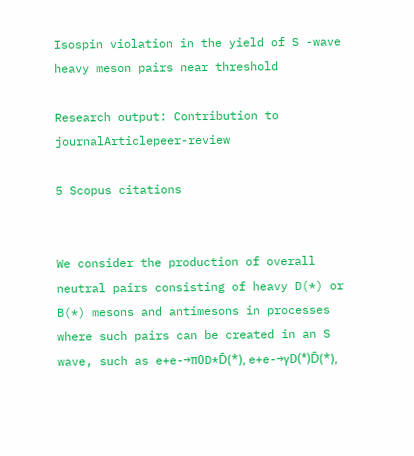Isospin violation in the yield of S -wave heavy meson pairs near threshold

Research output: Contribution to journalArticlepeer-review

5 Scopus citations


We consider the production of overall neutral pairs consisting of heavy D(*) or B(*) mesons and antimesons in processes where such pairs can be created in an S wave, such as e+e-→π0D*D̄(*), e+e-→γD(*)D̄(*),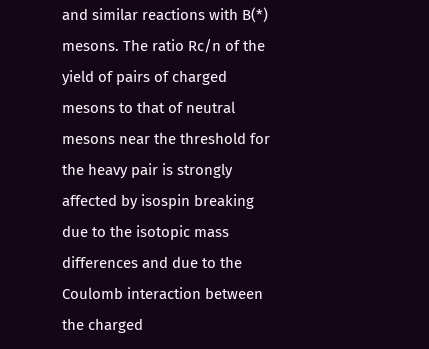and similar reactions with B(*) mesons. The ratio Rc/n of the yield of pairs of charged mesons to that of neutral mesons near the threshold for the heavy pair is strongly affected by isospin breaking due to the isotopic mass differences and due to the Coulomb interaction between the charged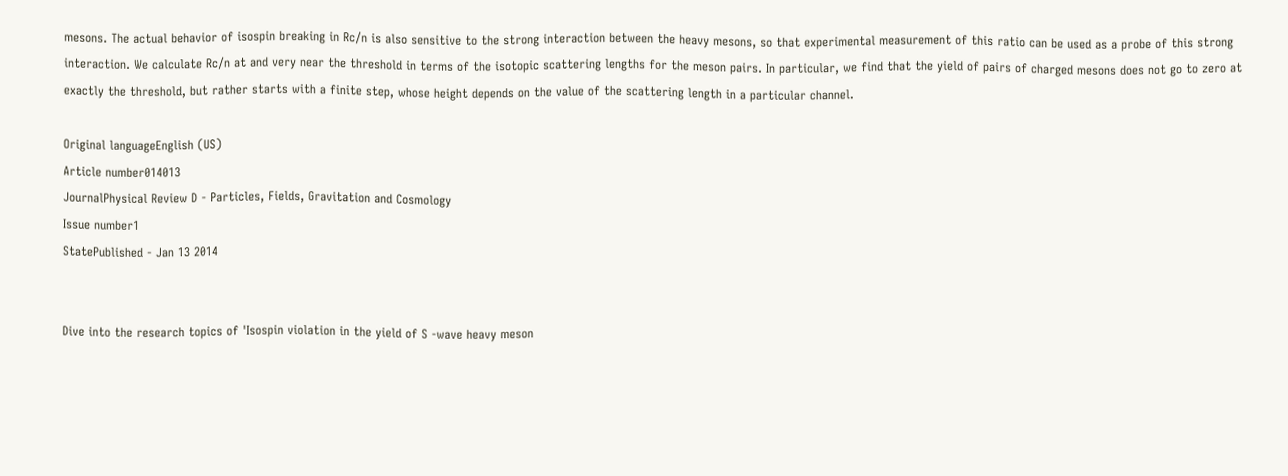mesons. The actual behavior of isospin breaking in Rc/n is also sensitive to the strong interaction between the heavy mesons, so that experimental measurement of this ratio can be used as a probe of this strong interaction. We calculate Rc/n at and very near the threshold in terms of the isotopic scattering lengths for the meson pairs. In particular, we find that the yield of pairs of charged mesons does not go to zero at exactly the threshold, but rather starts with a finite step, whose height depends on the value of the scattering length in a particular channel.

Original languageEnglish (US)
Article number014013
JournalPhysical Review D - Particles, Fields, Gravitation and Cosmology
Issue number1
StatePublished - Jan 13 2014


Dive into the research topics of 'Isospin violation in the yield of S -wave heavy meson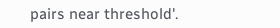pairs near threshold'.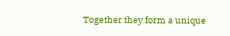Together they form a unique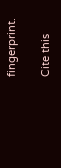fingerprint.

Cite this